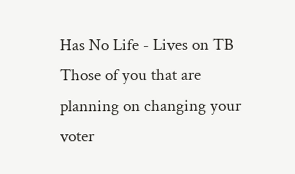Has No Life - Lives on TB
Those of you that are planning on changing your voter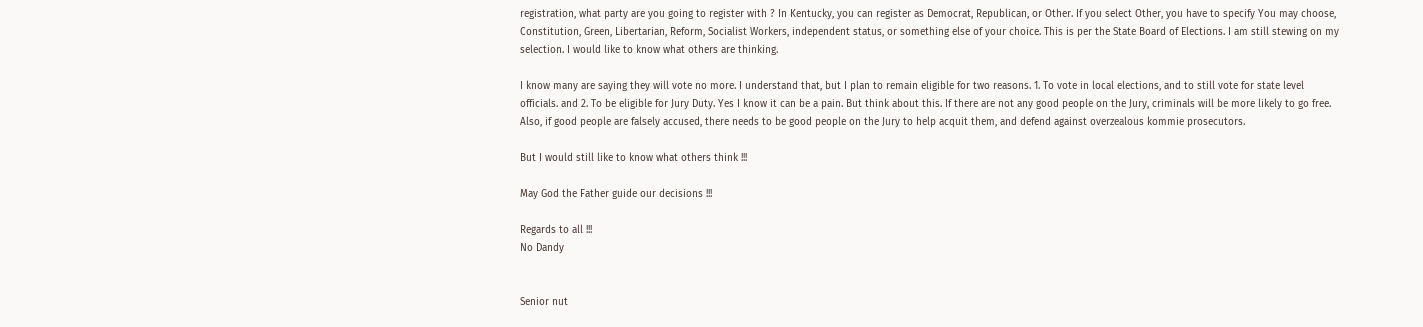registration, what party are you going to register with ? In Kentucky, you can register as Democrat, Republican, or Other. If you select Other, you have to specify You may choose, Constitution, Green, Libertarian, Reform, Socialist Workers, independent status, or something else of your choice. This is per the State Board of Elections. I am still stewing on my selection. I would like to know what others are thinking.

I know many are saying they will vote no more. I understand that, but I plan to remain eligible for two reasons. 1. To vote in local elections, and to still vote for state level officials. and 2. To be eligible for Jury Duty. Yes I know it can be a pain. But think about this. If there are not any good people on the Jury, criminals will be more likely to go free. Also, if good people are falsely accused, there needs to be good people on the Jury to help acquit them, and defend against overzealous kommie prosecutors.

But I would still like to know what others think !!!

May God the Father guide our decisions !!!

Regards to all !!!
No Dandy


Senior nut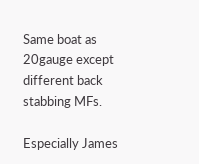Same boat as 20gauge except different back stabbing MFs.

Especially James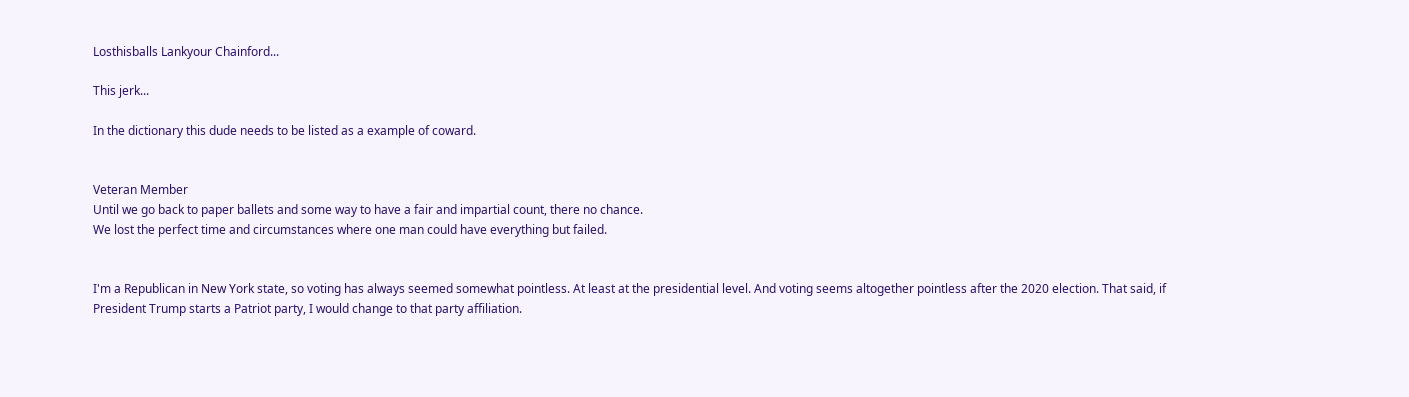Losthisballs Lankyour Chainford...

This jerk...

In the dictionary this dude needs to be listed as a example of coward.


Veteran Member
Until we go back to paper ballets and some way to have a fair and impartial count, there no chance.
We lost the perfect time and circumstances where one man could have everything but failed.


I'm a Republican in New York state, so voting has always seemed somewhat pointless. At least at the presidential level. And voting seems altogether pointless after the 2020 election. That said, if President Trump starts a Patriot party, I would change to that party affiliation.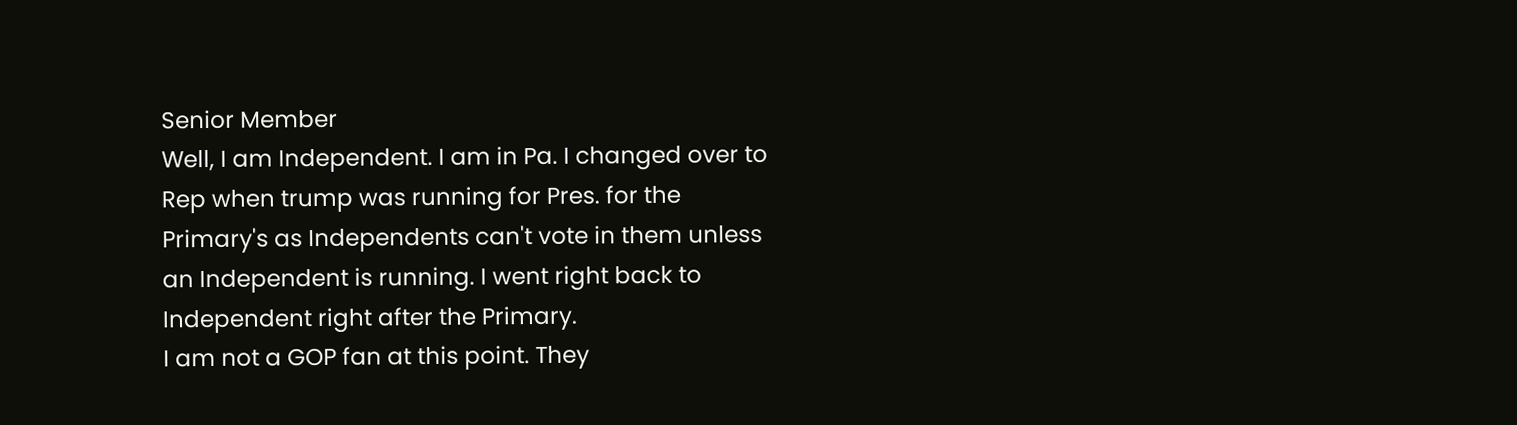Senior Member
Well, I am Independent. I am in Pa. I changed over to Rep when trump was running for Pres. for the Primary's as Independents can't vote in them unless an Independent is running. I went right back to Independent right after the Primary.
I am not a GOP fan at this point. They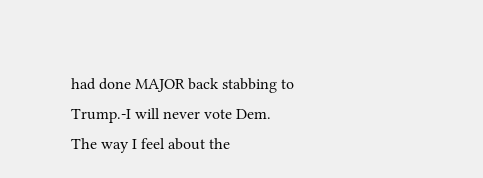had done MAJOR back stabbing to Trump.-I will never vote Dem.
The way I feel about the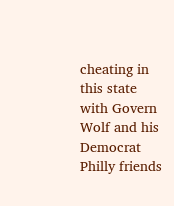cheating in this state with Govern Wolf and his Democrat Philly friends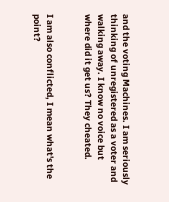and the voting Machines. I am seriously thinking of unregistered as a voter and walking away. I know no voice but where did it get us? They cheated.


I am also conflicted, I mean what's the point?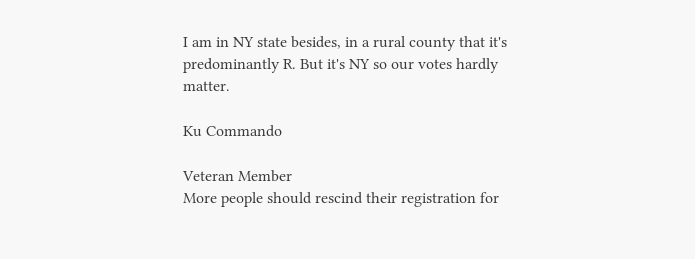I am in NY state besides, in a rural county that it's predominantly R. But it's NY so our votes hardly matter.

Ku Commando

Veteran Member
More people should rescind their registration for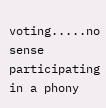voting.....no sense participating in a phony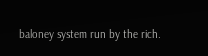baloney system run by the rich.